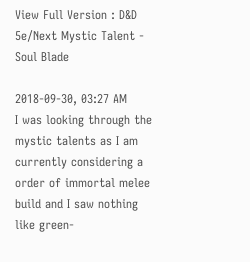View Full Version : D&D 5e/Next Mystic Talent - Soul Blade

2018-09-30, 03:27 AM
I was looking through the mystic talents as I am currently considering a order of immortal melee build and I saw nothing like green-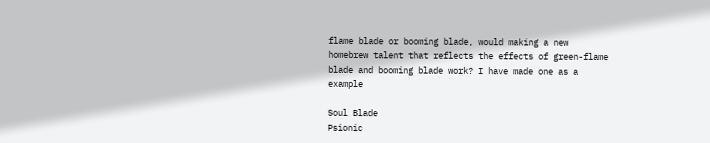flame blade or booming blade, would making a new homebrew talent that reflects the effects of green-flame blade and booming blade work? I have made one as a example

Soul Blade
Psionic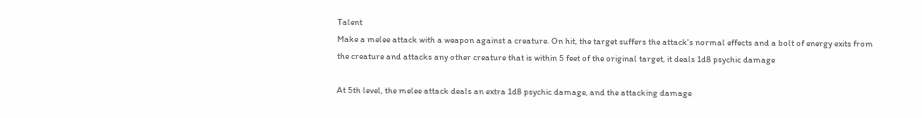Talent
Make a melee attack with a weapon against a creature. On hit, the target suffers the attack's normal effects and a bolt of energy exits from the creature and attacks any other creature that is within 5 feet of the original target, it deals 1d8 psychic damage

At 5th level, the melee attack deals an extra 1d8 psychic damage, and the attacking damage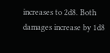increases to 2d8. Both damages increase by 1d8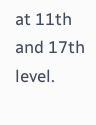at 11th and 17th level.